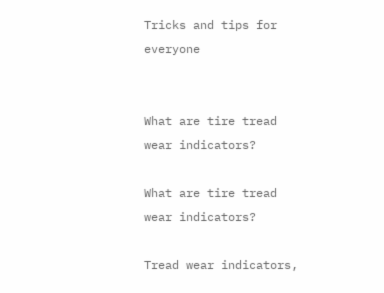Tricks and tips for everyone


What are tire tread wear indicators?

What are tire tread wear indicators?

Tread wear indicators,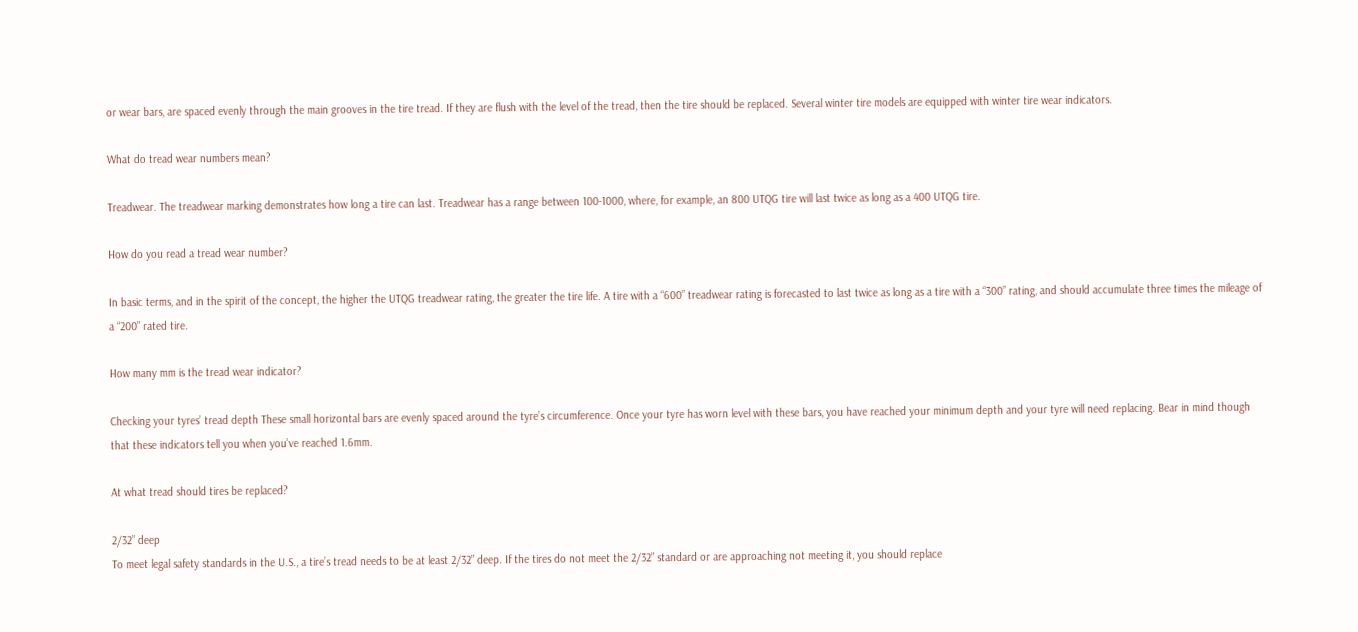or wear bars, are spaced evenly through the main grooves in the tire tread. If they are flush with the level of the tread, then the tire should be replaced. Several winter tire models are equipped with winter tire wear indicators.

What do tread wear numbers mean?

Treadwear. The treadwear marking demonstrates how long a tire can last. Treadwear has a range between 100-1000, where, for example, an 800 UTQG tire will last twice as long as a 400 UTQG tire.

How do you read a tread wear number?

In basic terms, and in the spirit of the concept, the higher the UTQG treadwear rating, the greater the tire life. A tire with a “600” treadwear rating is forecasted to last twice as long as a tire with a “300” rating, and should accumulate three times the mileage of a “200” rated tire.

How many mm is the tread wear indicator?

Checking your tyres’ tread depth These small horizontal bars are evenly spaced around the tyre’s circumference. Once your tyre has worn level with these bars, you have reached your minimum depth and your tyre will need replacing. Bear in mind though that these indicators tell you when you’ve reached 1.6mm.

At what tread should tires be replaced?

2/32” deep
To meet legal safety standards in the U.S., a tire’s tread needs to be at least 2/32” deep. If the tires do not meet the 2/32” standard or are approaching not meeting it, you should replace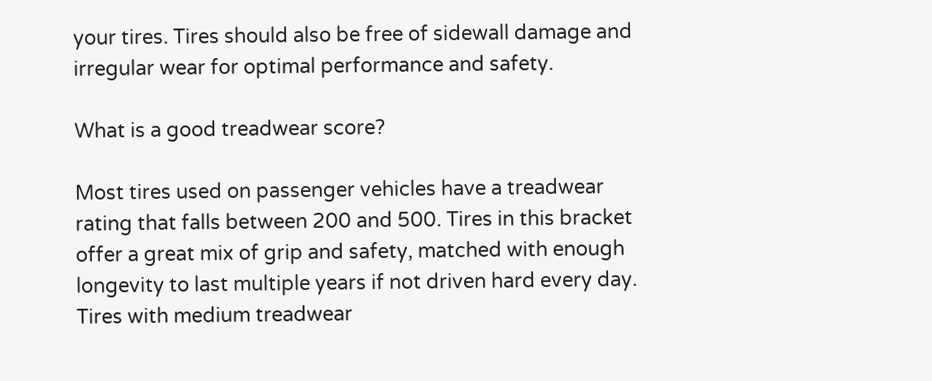your tires. Tires should also be free of sidewall damage and irregular wear for optimal performance and safety.

What is a good treadwear score?

Most tires used on passenger vehicles have a treadwear rating that falls between 200 and 500. Tires in this bracket offer a great mix of grip and safety, matched with enough longevity to last multiple years if not driven hard every day. Tires with medium treadwear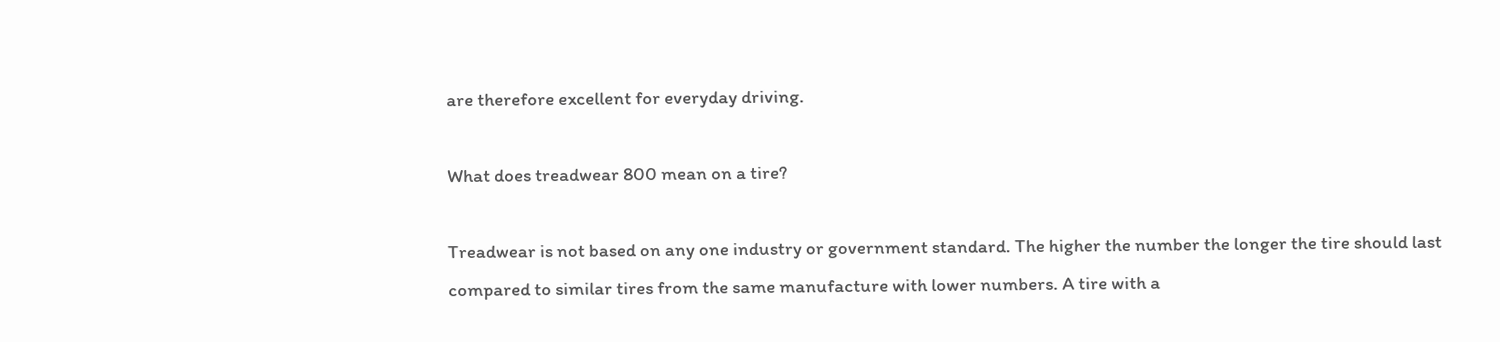are therefore excellent for everyday driving.

What does treadwear 800 mean on a tire?

Treadwear is not based on any one industry or government standard. The higher the number the longer the tire should last compared to similar tires from the same manufacture with lower numbers. A tire with a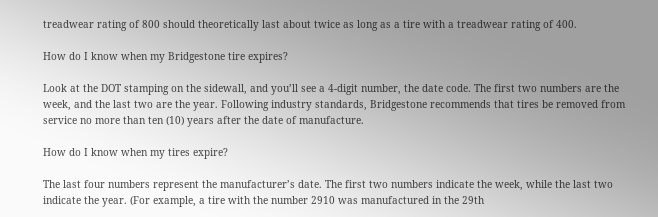treadwear rating of 800 should theoretically last about twice as long as a tire with a treadwear rating of 400.

How do I know when my Bridgestone tire expires?

Look at the DOT stamping on the sidewall, and you’ll see a 4-digit number, the date code. The first two numbers are the week, and the last two are the year. Following industry standards, Bridgestone recommends that tires be removed from service no more than ten (10) years after the date of manufacture.

How do I know when my tires expire?

The last four numbers represent the manufacturer’s date. The first two numbers indicate the week, while the last two indicate the year. (For example, a tire with the number 2910 was manufactured in the 29th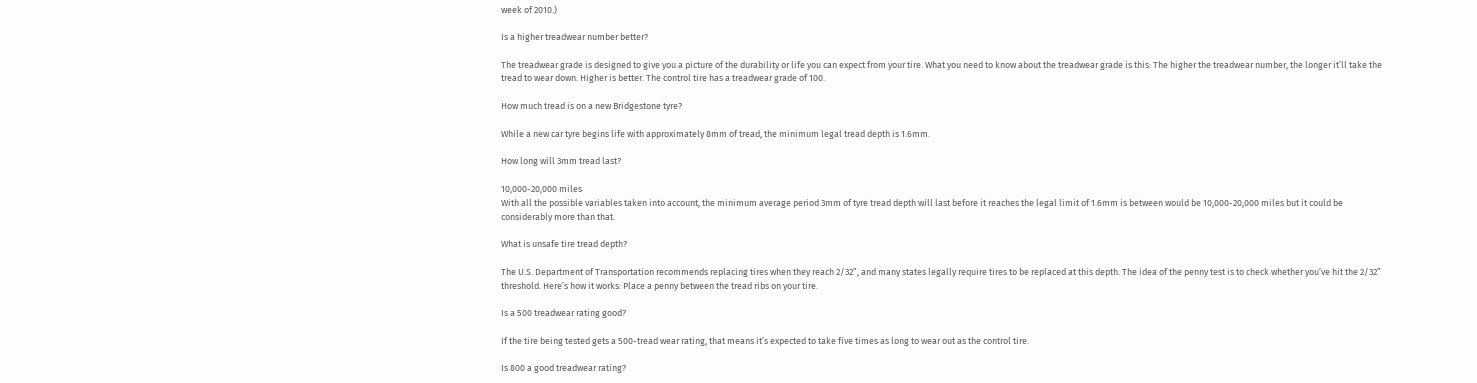week of 2010.)

Is a higher treadwear number better?

The treadwear grade is designed to give you a picture of the durability or life you can expect from your tire. What you need to know about the treadwear grade is this: The higher the treadwear number, the longer it’ll take the tread to wear down. Higher is better. The control tire has a treadwear grade of 100.

How much tread is on a new Bridgestone tyre?

While a new car tyre begins life with approximately 8mm of tread, the minimum legal tread depth is 1.6mm.

How long will 3mm tread last?

10,000-20,000 miles
With all the possible variables taken into account, the minimum average period 3mm of tyre tread depth will last before it reaches the legal limit of 1.6mm is between would be 10,000-20,000 miles but it could be considerably more than that.

What is unsafe tire tread depth?

The U.S. Department of Transportation recommends replacing tires when they reach 2/32”, and many states legally require tires to be replaced at this depth. The idea of the penny test is to check whether you’ve hit the 2/32” threshold. Here’s how it works: Place a penny between the tread ribs on your tire.

Is a 500 treadwear rating good?

If the tire being tested gets a 500-tread wear rating, that means it’s expected to take five times as long to wear out as the control tire.

Is 800 a good treadwear rating?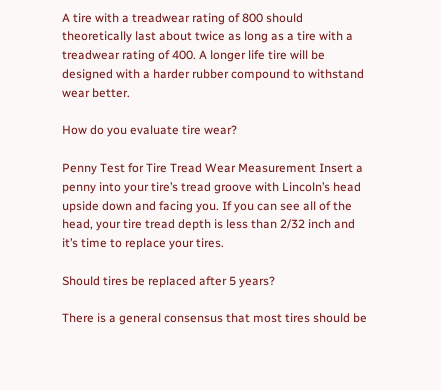A tire with a treadwear rating of 800 should theoretically last about twice as long as a tire with a treadwear rating of 400. A longer life tire will be designed with a harder rubber compound to withstand wear better.

How do you evaluate tire wear?

Penny Test for Tire Tread Wear Measurement Insert a penny into your tire’s tread groove with Lincoln’s head upside down and facing you. If you can see all of the head, your tire tread depth is less than 2/32 inch and it’s time to replace your tires.

Should tires be replaced after 5 years?

There is a general consensus that most tires should be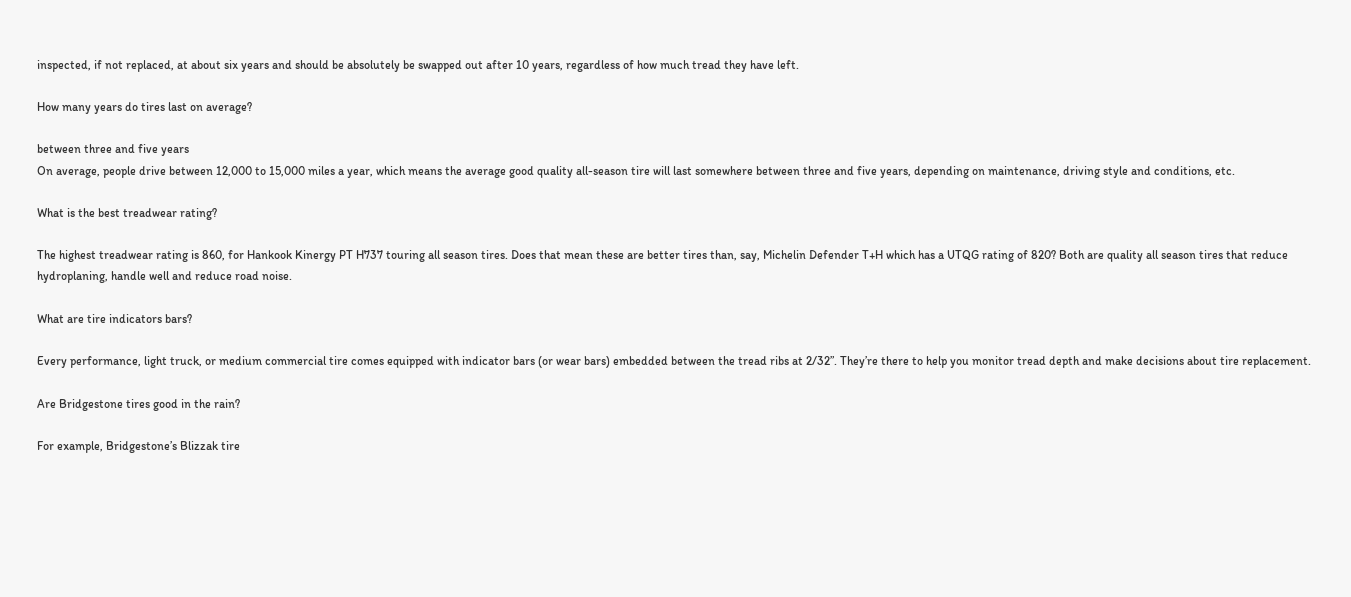inspected, if not replaced, at about six years and should be absolutely be swapped out after 10 years, regardless of how much tread they have left.

How many years do tires last on average?

between three and five years
On average, people drive between 12,000 to 15,000 miles a year, which means the average good quality all-season tire will last somewhere between three and five years, depending on maintenance, driving style and conditions, etc.

What is the best treadwear rating?

The highest treadwear rating is 860, for Hankook Kinergy PT H737 touring all season tires. Does that mean these are better tires than, say, Michelin Defender T+H which has a UTQG rating of 820? Both are quality all season tires that reduce hydroplaning, handle well and reduce road noise.

What are tire indicators bars?

Every performance, light truck, or medium commercial tire comes equipped with indicator bars (or wear bars) embedded between the tread ribs at 2/32”. They’re there to help you monitor tread depth and make decisions about tire replacement.

Are Bridgestone tires good in the rain?

For example, Bridgestone’s Blizzak tire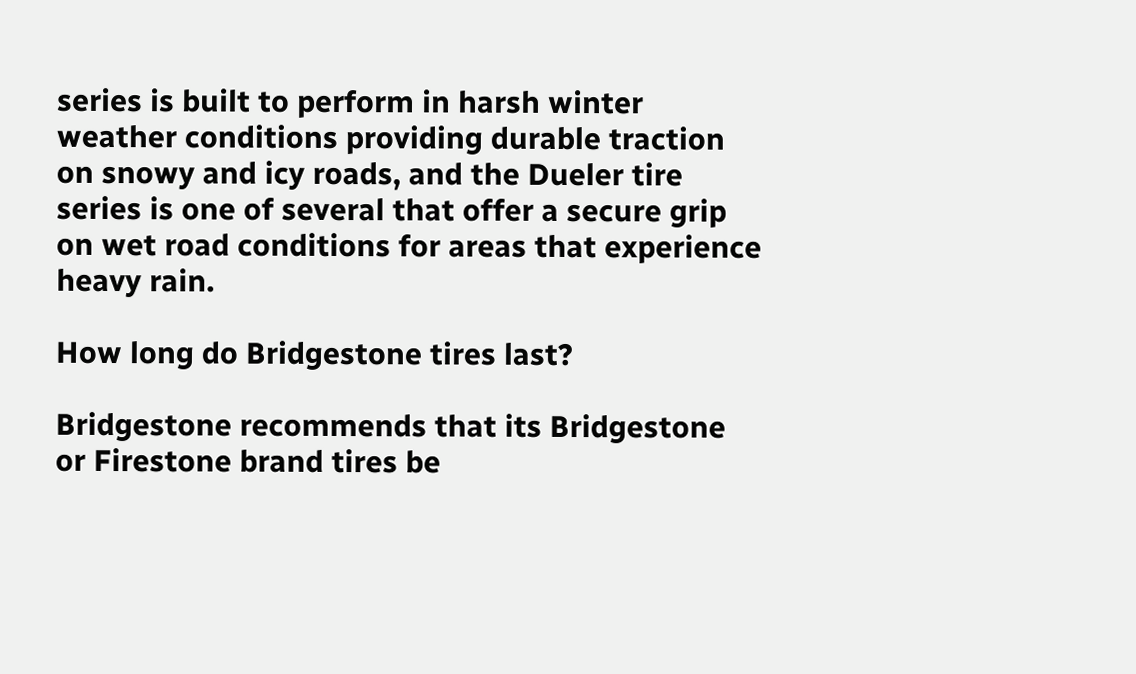series is built to perform in harsh winter weather conditions providing durable traction on snowy and icy roads, and the Dueler tire series is one of several that offer a secure grip on wet road conditions for areas that experience heavy rain.

How long do Bridgestone tires last?

Bridgestone recommends that its Bridgestone or Firestone brand tires be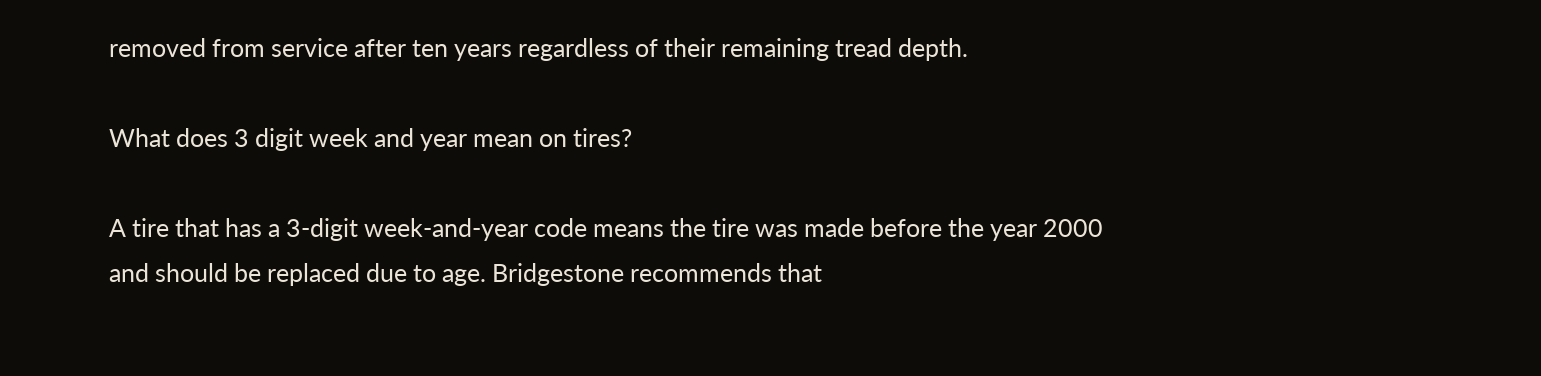removed from service after ten years regardless of their remaining tread depth.

What does 3 digit week and year mean on tires?

A tire that has a 3-digit week-and-year code means the tire was made before the year 2000 and should be replaced due to age. Bridgestone recommends that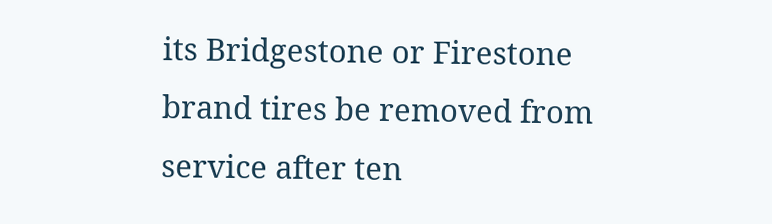its Bridgestone or Firestone brand tires be removed from service after ten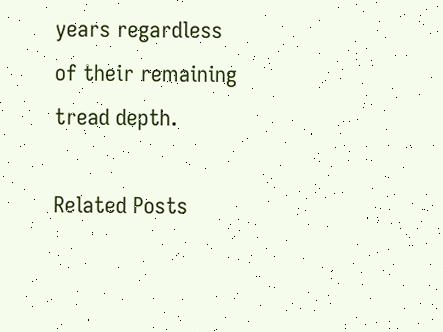years regardless of their remaining tread depth.

Related Posts